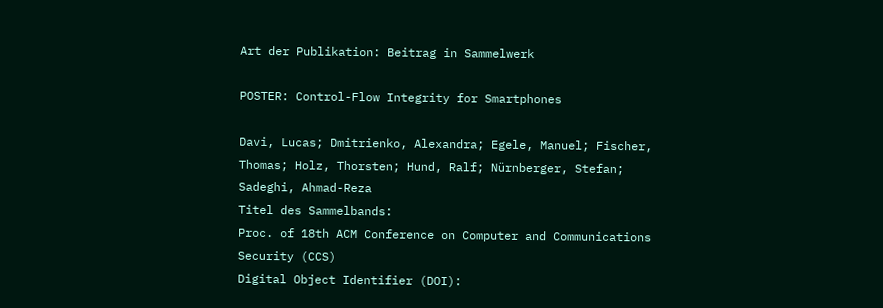Art der Publikation: Beitrag in Sammelwerk

POSTER: Control-Flow Integrity for Smartphones

Davi, Lucas; Dmitrienko, Alexandra; Egele, Manuel; Fischer, Thomas; Holz, Thorsten; Hund, Ralf; Nürnberger, Stefan; Sadeghi, Ahmad-Reza
Titel des Sammelbands:
Proc. of 18th ACM Conference on Computer and Communications Security (CCS)
Digital Object Identifier (DOI):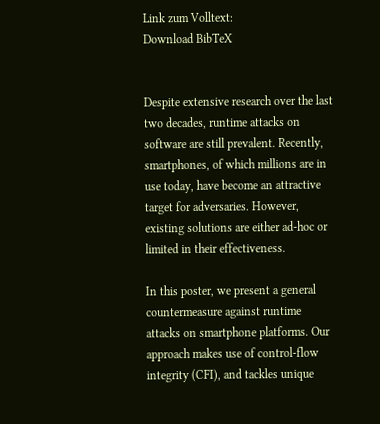Link zum Volltext:
Download BibTeX


Despite extensive research over the last two decades, runtime attacks on software are still prevalent. Recently, smartphones, of which millions are in use today, have become an attractive target for adversaries. However, existing solutions are either ad-hoc or limited in their effectiveness.

In this poster, we present a general countermeasure against runtime attacks on smartphone platforms. Our approach makes use of control-flow integrity (CFI), and tackles unique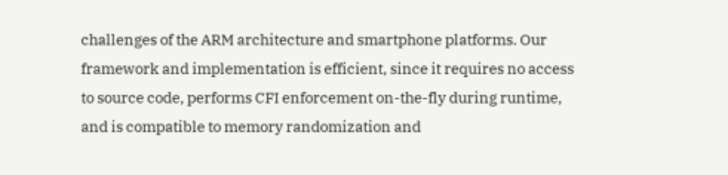challenges of the ARM architecture and smartphone platforms. Our framework and implementation is efficient, since it requires no access to source code, performs CFI enforcement on-the-fly during runtime, and is compatible to memory randomization and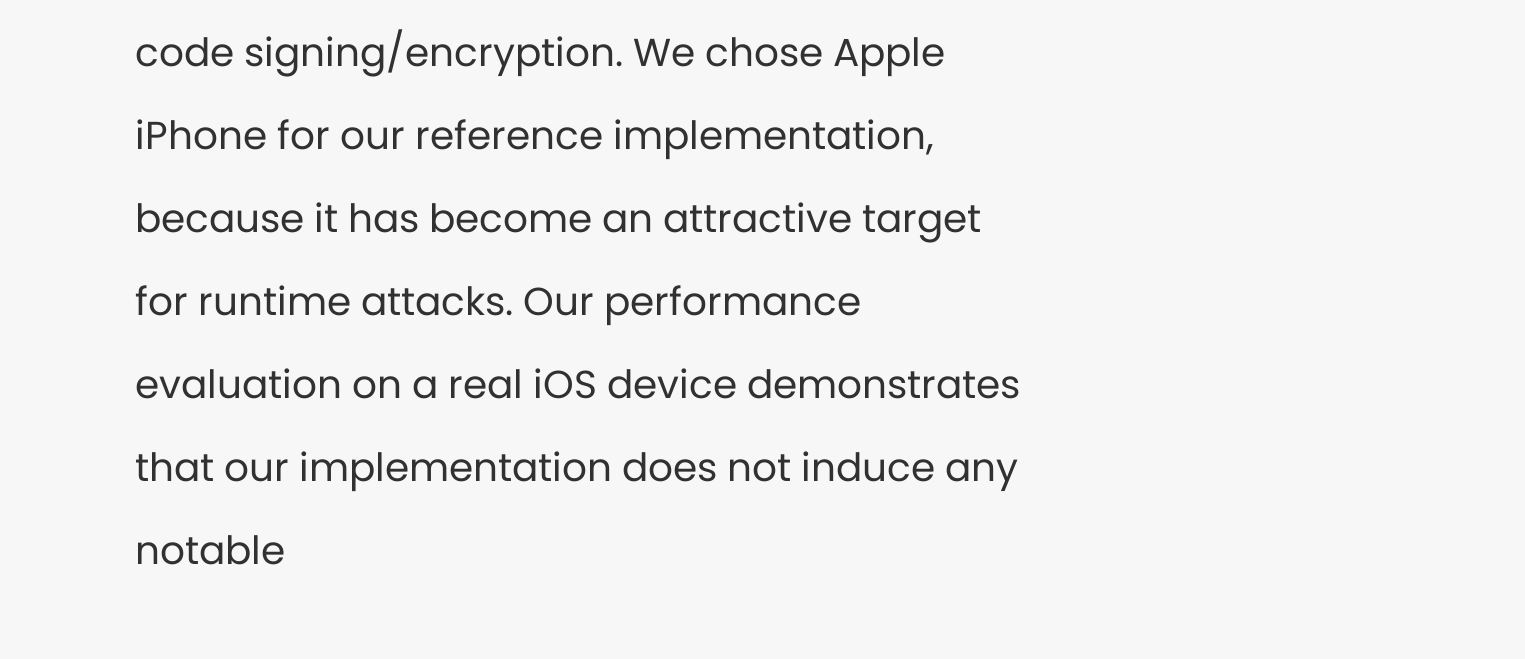code signing/encryption. We chose Apple iPhone for our reference implementation, because it has become an attractive target for runtime attacks. Our performance evaluation on a real iOS device demonstrates that our implementation does not induce any notable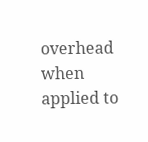overhead when applied to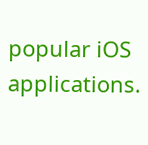popular iOS applications.